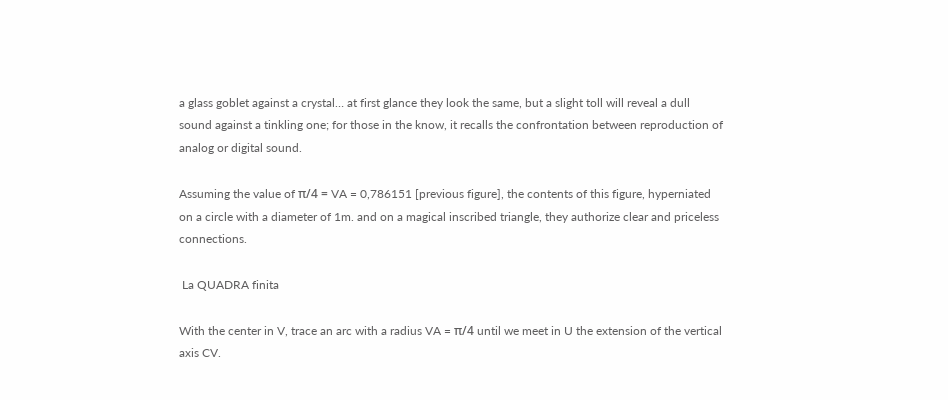a glass goblet against a crystal… at first glance they look the same, but a slight toll will reveal a dull sound against a tinkling one; for those in the know, it recalls the confrontation between reproduction of analog or digital sound.

Assuming the value of π/4 = VA = 0,786151 [previous figure], the contents of this figure, hyperniated on a circle with a diameter of 1m. and on a magical inscribed triangle, they authorize clear and priceless connections.

 La QUADRA finita

With the center in V, trace an arc with a radius VA = π/4 until we meet in U the extension of the vertical axis CV.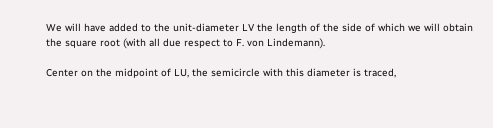We will have added to the unit-diameter LV the length of the side of which we will obtain the square root (with all due respect to F. von Lindemann).

Center on the midpoint of LU, the semicircle with this diameter is traced,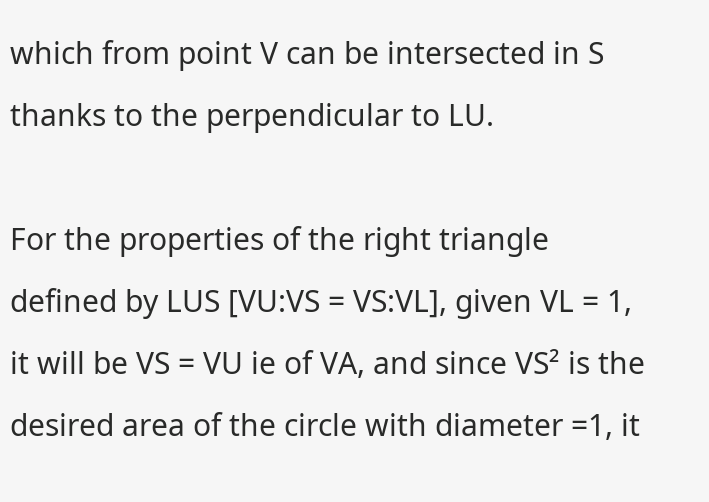which from point V can be intersected in S thanks to the perpendicular to LU.

For the properties of the right triangle defined by LUS [VU:VS = VS:VL], given VL = 1, it will be VS = VU ie of VA, and since VS² is the desired area of the circle with diameter =1, it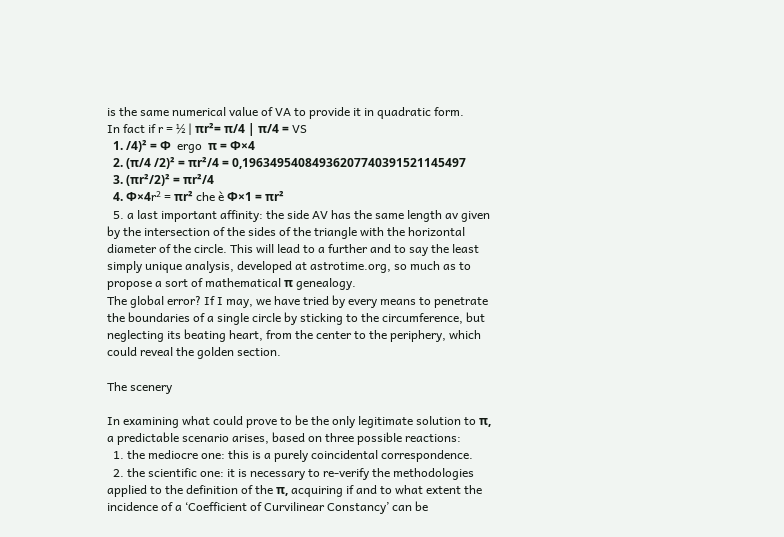is the same numerical value of VA to provide it in quadratic form.
In fact if r = ½ | πr²= π/4 | π/4 = VS
  1. /4)² = Φ  ergo  π = Φ×4
  2. (π/4 /2)² = πr²/4 = 0,19634954084936207740391521145497
  3. (πr²/2)² = πr²/4
  4. Φ×4r² = πr² che è Φ×1 = πr²
  5. a last important affinity: the side AV has the same length av given by the intersection of the sides of the triangle with the horizontal diameter of the circle. This will lead to a further and to say the least simply unique analysis, developed at astrotime.org, so much as to propose a sort of mathematical π genealogy.
The global error? If I may, we have tried by every means to penetrate the boundaries of a single circle by sticking to the circumference, but neglecting its beating heart, from the center to the periphery, which could reveal the golden section.

The scenery

In examining what could prove to be the only legitimate solution to π, a predictable scenario arises, based on three possible reactions:
  1. the mediocre one: this is a purely coincidental correspondence.
  2. the scientific one: it is necessary to re-verify the methodologies applied to the definition of the π, acquiring if and to what extent the incidence of a ‘Coefficient of Curvilinear Constancy’ can be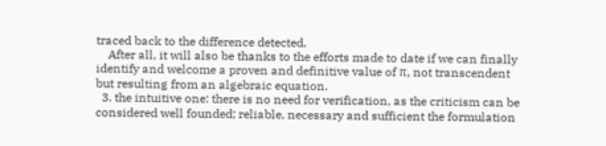traced back to the difference detected.
    After all, it will also be thanks to the efforts made to date if we can finally identify and welcome a proven and definitive value of π, not transcendent but resulting from an algebraic equation.
  3. the intuitive one: there is no need for verification, as the criticism can be considered well founded; reliable, necessary and sufficient the formulation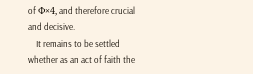of Φ×4, and therefore crucial and decisive.
    It remains to be settled whether as an act of faith the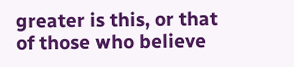greater is this, or that of those who believe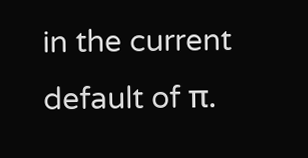in the current default of π.